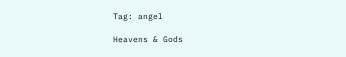Tag: angel

Heavens & Gods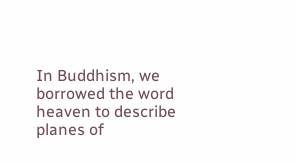In Buddhism, we borrowed the word heaven to describe planes of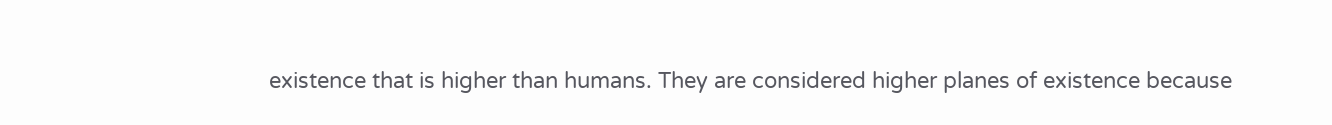existence that is higher than humans. They are considered higher planes of existence because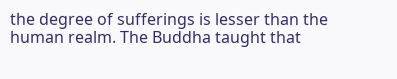the degree of sufferings is lesser than the human realm. The Buddha taught that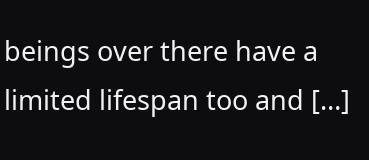beings over there have a limited lifespan too and […]